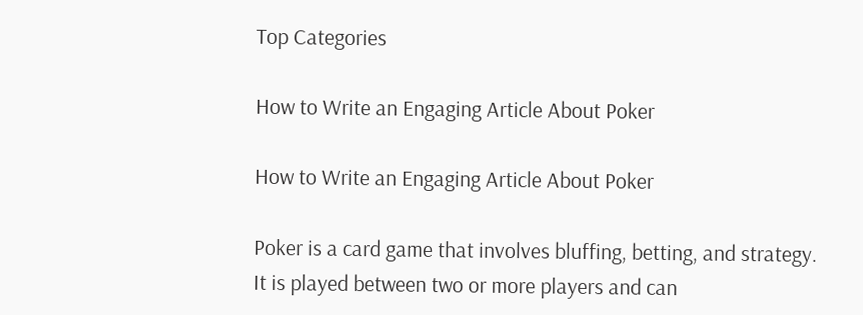Top Categories

How to Write an Engaging Article About Poker

How to Write an Engaging Article About Poker

Poker is a card game that involves bluffing, betting, and strategy. It is played between two or more players and can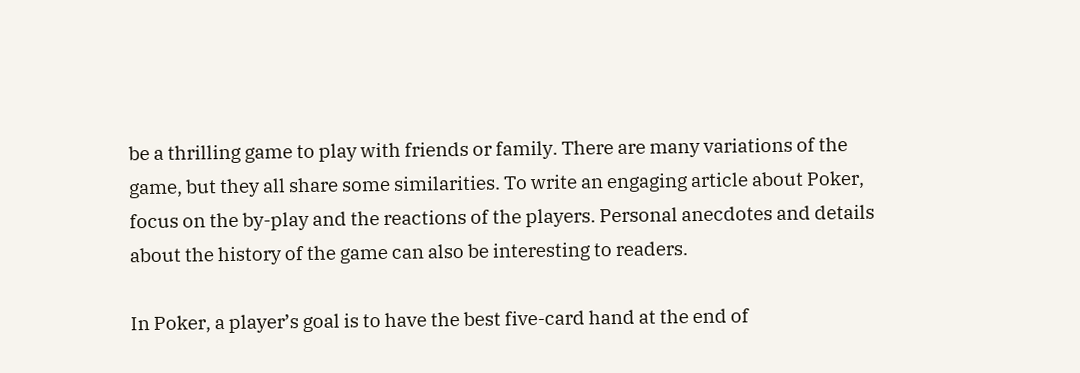be a thrilling game to play with friends or family. There are many variations of the game, but they all share some similarities. To write an engaging article about Poker, focus on the by-play and the reactions of the players. Personal anecdotes and details about the history of the game can also be interesting to readers.

In Poker, a player’s goal is to have the best five-card hand at the end of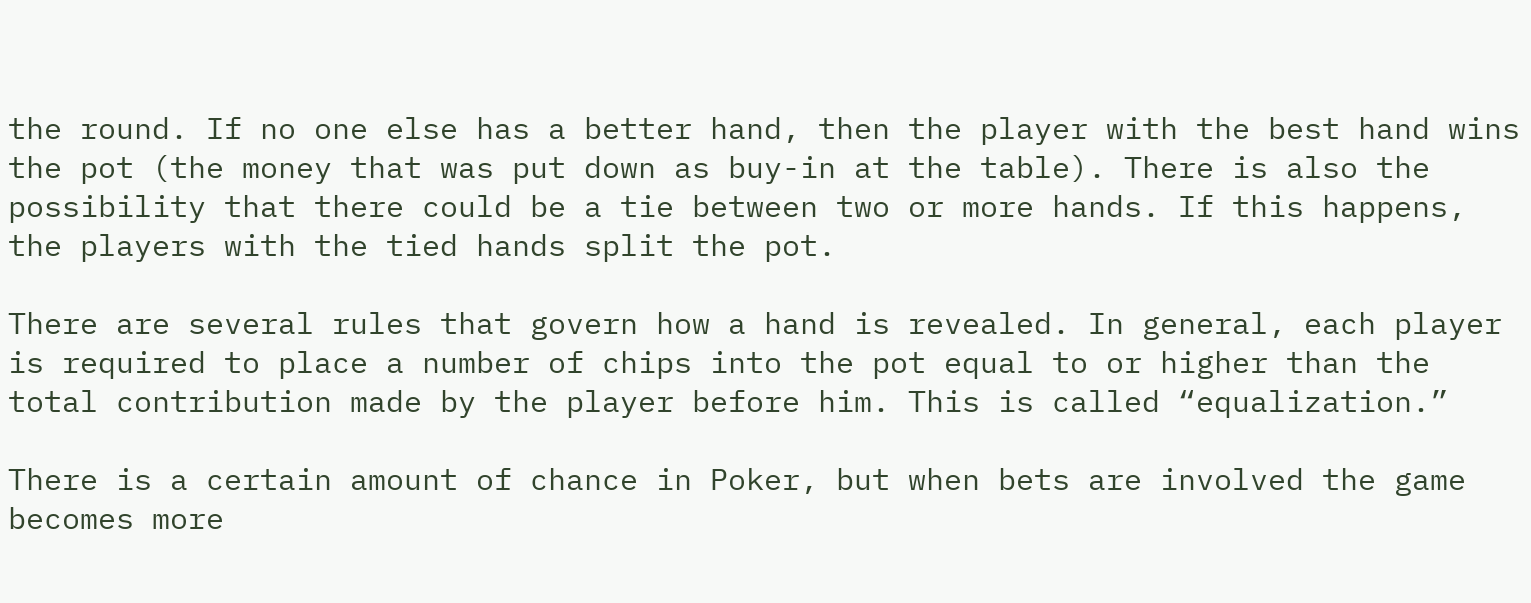the round. If no one else has a better hand, then the player with the best hand wins the pot (the money that was put down as buy-in at the table). There is also the possibility that there could be a tie between two or more hands. If this happens, the players with the tied hands split the pot.

There are several rules that govern how a hand is revealed. In general, each player is required to place a number of chips into the pot equal to or higher than the total contribution made by the player before him. This is called “equalization.”

There is a certain amount of chance in Poker, but when bets are involved the game becomes more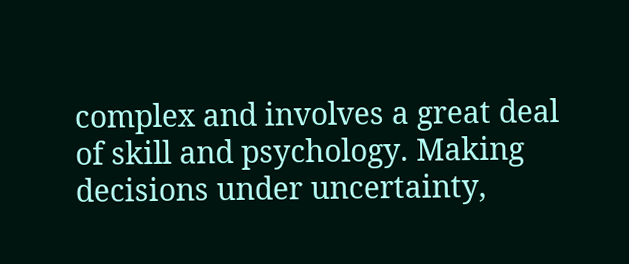complex and involves a great deal of skill and psychology. Making decisions under uncertainty,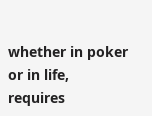whether in poker or in life, requires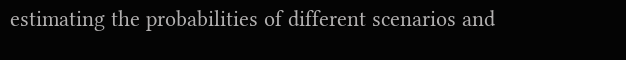estimating the probabilities of different scenarios and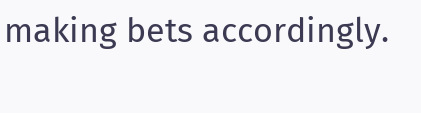making bets accordingly.